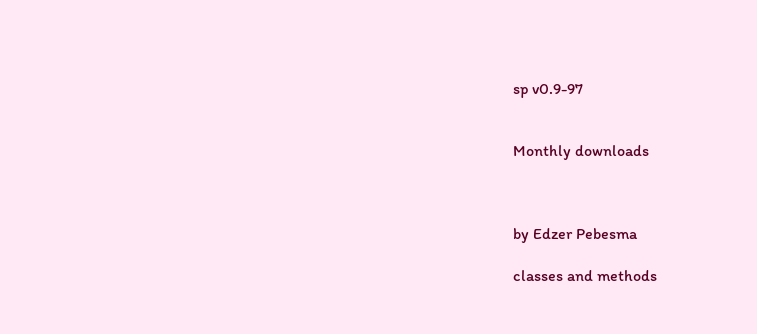sp v0.9-97


Monthly downloads



by Edzer Pebesma

classes and methods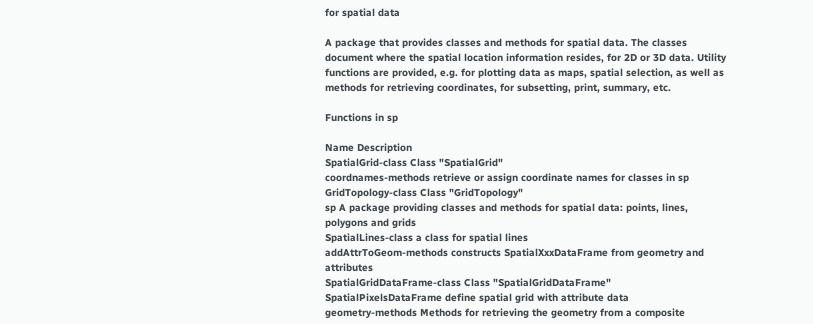for spatial data

A package that provides classes and methods for spatial data. The classes document where the spatial location information resides, for 2D or 3D data. Utility functions are provided, e.g. for plotting data as maps, spatial selection, as well as methods for retrieving coordinates, for subsetting, print, summary, etc.

Functions in sp

Name Description
SpatialGrid-class Class "SpatialGrid"
coordnames-methods retrieve or assign coordinate names for classes in sp
GridTopology-class Class "GridTopology"
sp A package providing classes and methods for spatial data: points, lines, polygons and grids
SpatialLines-class a class for spatial lines
addAttrToGeom-methods constructs SpatialXxxDataFrame from geometry and attributes
SpatialGridDataFrame-class Class "SpatialGridDataFrame"
SpatialPixelsDataFrame define spatial grid with attribute data
geometry-methods Methods for retrieving the geometry from a composite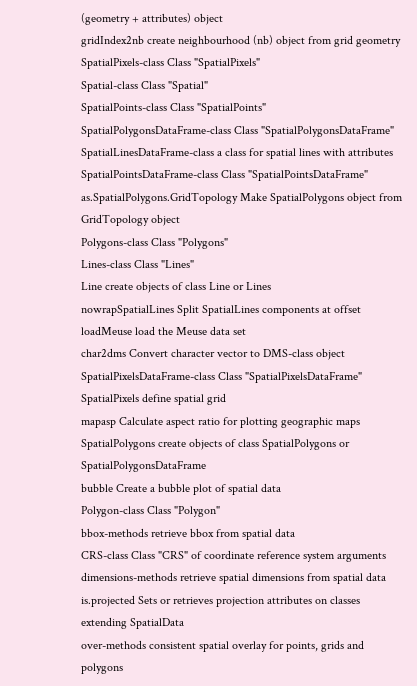(geometry + attributes) object
gridIndex2nb create neighbourhood (nb) object from grid geometry
SpatialPixels-class Class "SpatialPixels"
Spatial-class Class "Spatial"
SpatialPoints-class Class "SpatialPoints"
SpatialPolygonsDataFrame-class Class "SpatialPolygonsDataFrame"
SpatialLinesDataFrame-class a class for spatial lines with attributes
SpatialPointsDataFrame-class Class "SpatialPointsDataFrame"
as.SpatialPolygons.GridTopology Make SpatialPolygons object from GridTopology object
Polygons-class Class "Polygons"
Lines-class Class "Lines"
Line create objects of class Line or Lines
nowrapSpatialLines Split SpatialLines components at offset
loadMeuse load the Meuse data set
char2dms Convert character vector to DMS-class object
SpatialPixelsDataFrame-class Class "SpatialPixelsDataFrame"
SpatialPixels define spatial grid
mapasp Calculate aspect ratio for plotting geographic maps
SpatialPolygons create objects of class SpatialPolygons or SpatialPolygonsDataFrame
bubble Create a bubble plot of spatial data
Polygon-class Class "Polygon"
bbox-methods retrieve bbox from spatial data
CRS-class Class "CRS" of coordinate reference system arguments
dimensions-methods retrieve spatial dimensions from spatial data
is.projected Sets or retrieves projection attributes on classes extending SpatialData
over-methods consistent spatial overlay for points, grids and polygons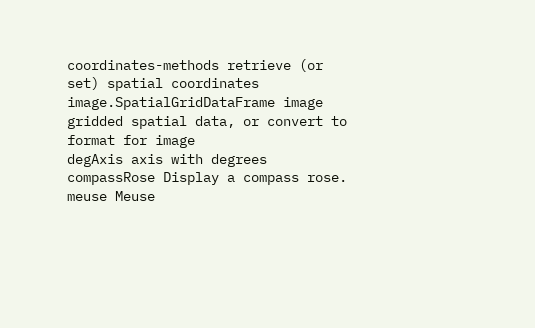coordinates-methods retrieve (or set) spatial coordinates
image.SpatialGridDataFrame image gridded spatial data, or convert to format for image
degAxis axis with degrees
compassRose Display a compass rose.
meuse Meuse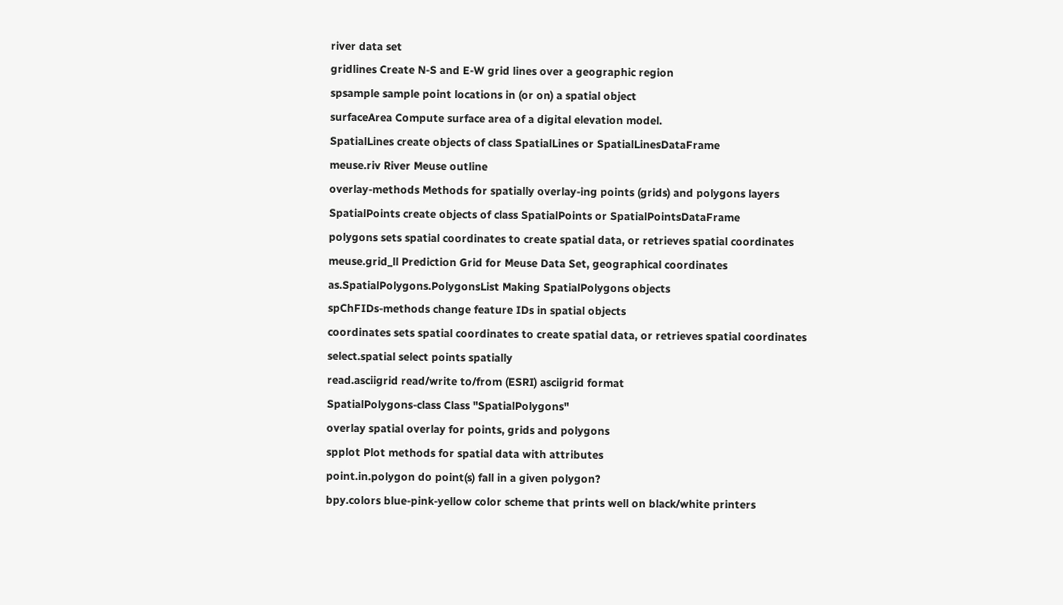river data set
gridlines Create N-S and E-W grid lines over a geographic region
spsample sample point locations in (or on) a spatial object
surfaceArea Compute surface area of a digital elevation model.
SpatialLines create objects of class SpatialLines or SpatialLinesDataFrame
meuse.riv River Meuse outline
overlay-methods Methods for spatially overlay-ing points (grids) and polygons layers
SpatialPoints create objects of class SpatialPoints or SpatialPointsDataFrame
polygons sets spatial coordinates to create spatial data, or retrieves spatial coordinates
meuse.grid_ll Prediction Grid for Meuse Data Set, geographical coordinates
as.SpatialPolygons.PolygonsList Making SpatialPolygons objects
spChFIDs-methods change feature IDs in spatial objects
coordinates sets spatial coordinates to create spatial data, or retrieves spatial coordinates
select.spatial select points spatially
read.asciigrid read/write to/from (ESRI) asciigrid format
SpatialPolygons-class Class "SpatialPolygons"
overlay spatial overlay for points, grids and polygons
spplot Plot methods for spatial data with attributes
point.in.polygon do point(s) fall in a given polygon?
bpy.colors blue-pink-yellow color scheme that prints well on black/white printers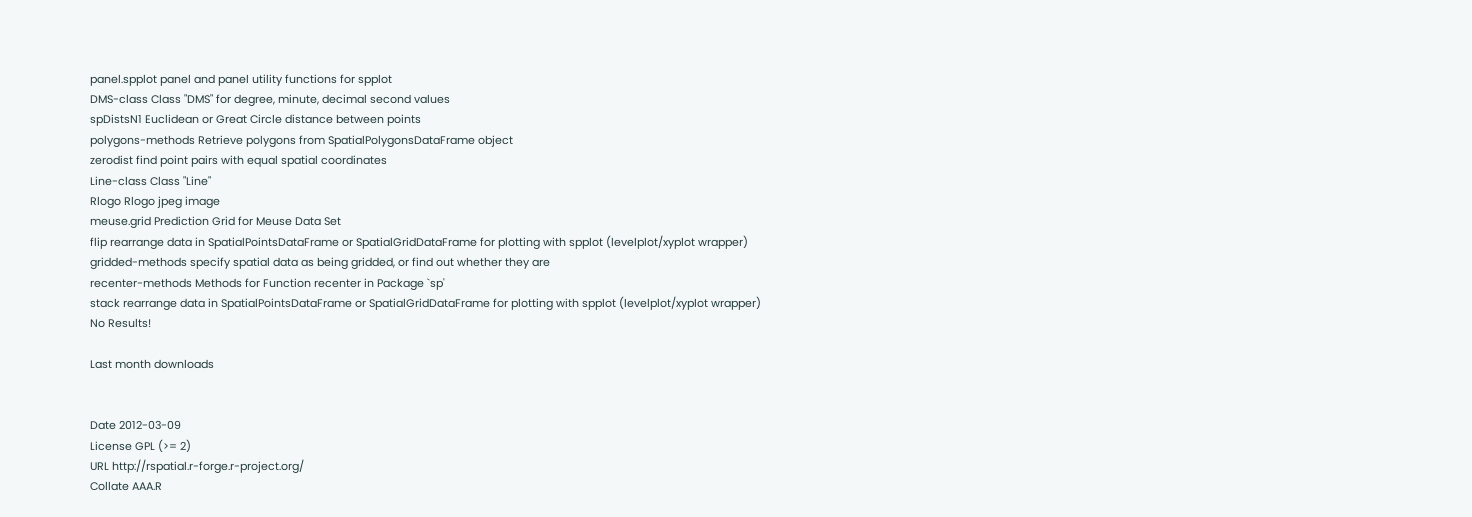panel.spplot panel and panel utility functions for spplot
DMS-class Class "DMS" for degree, minute, decimal second values
spDistsN1 Euclidean or Great Circle distance between points
polygons-methods Retrieve polygons from SpatialPolygonsDataFrame object
zerodist find point pairs with equal spatial coordinates
Line-class Class "Line"
Rlogo Rlogo jpeg image
meuse.grid Prediction Grid for Meuse Data Set
flip rearrange data in SpatialPointsDataFrame or SpatialGridDataFrame for plotting with spplot (levelplot/xyplot wrapper)
gridded-methods specify spatial data as being gridded, or find out whether they are
recenter-methods Methods for Function recenter in Package `sp'
stack rearrange data in SpatialPointsDataFrame or SpatialGridDataFrame for plotting with spplot (levelplot/xyplot wrapper)
No Results!

Last month downloads


Date 2012-03-09
License GPL (>= 2)
URL http://rspatial.r-forge.r-project.org/
Collate AAA.R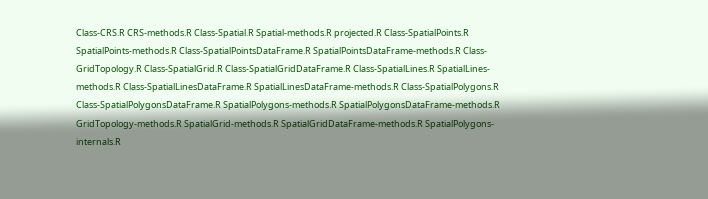Class-CRS.R CRS-methods.R Class-Spatial.R Spatial-methods.R projected.R Class-SpatialPoints.R SpatialPoints-methods.R Class-SpatialPointsDataFrame.R SpatialPointsDataFrame-methods.R Class-GridTopology.R Class-SpatialGrid.R Class-SpatialGridDataFrame.R Class-SpatialLines.R SpatialLines-methods.R Class-SpatialLinesDataFrame.R SpatialLinesDataFrame-methods.R Class-SpatialPolygons.R Class-SpatialPolygonsDataFrame.R SpatialPolygons-methods.R SpatialPolygonsDataFrame-methods.R GridTopology-methods.R SpatialGrid-methods.R SpatialGridDataFrame-methods.R SpatialPolygons-internals.R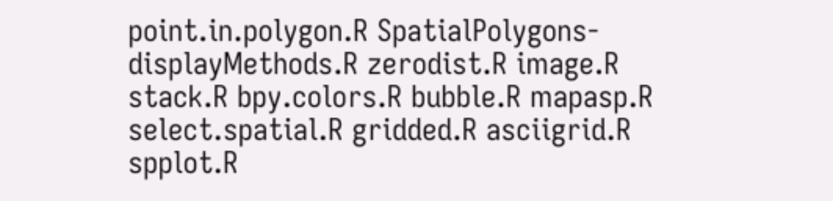point.in.polygon.R SpatialPolygons-displayMethods.R zerodist.R image.R stack.R bpy.colors.R bubble.R mapasp.R select.spatial.R gridded.R asciigrid.R spplot.R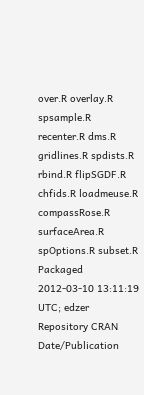over.R overlay.R spsample.R recenter.R dms.R gridlines.R spdists.R rbind.R flipSGDF.R chfids.R loadmeuse.R compassRose.R surfaceArea.R spOptions.R subset.R
Packaged 2012-03-10 13:11:19 UTC; edzer
Repository CRAN
Date/Publication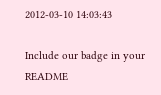2012-03-10 14:03:43

Include our badge in your README